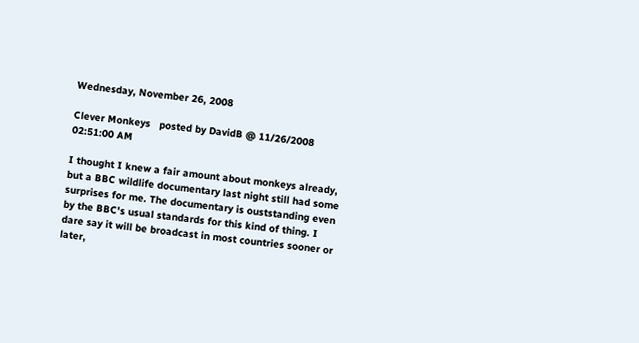Wednesday, November 26, 2008

Clever Monkeys   posted by DavidB @ 11/26/2008 02:51:00 AM

I thought I knew a fair amount about monkeys already, but a BBC wildlife documentary last night still had some surprises for me. The documentary is ouststanding even by the BBC's usual standards for this kind of thing. I dare say it will be broadcast in most countries sooner or later,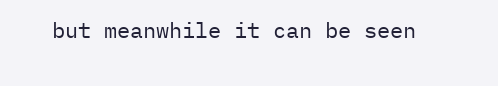but meanwhile it can be seen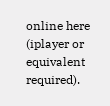online here (iplayer or equivalent required).